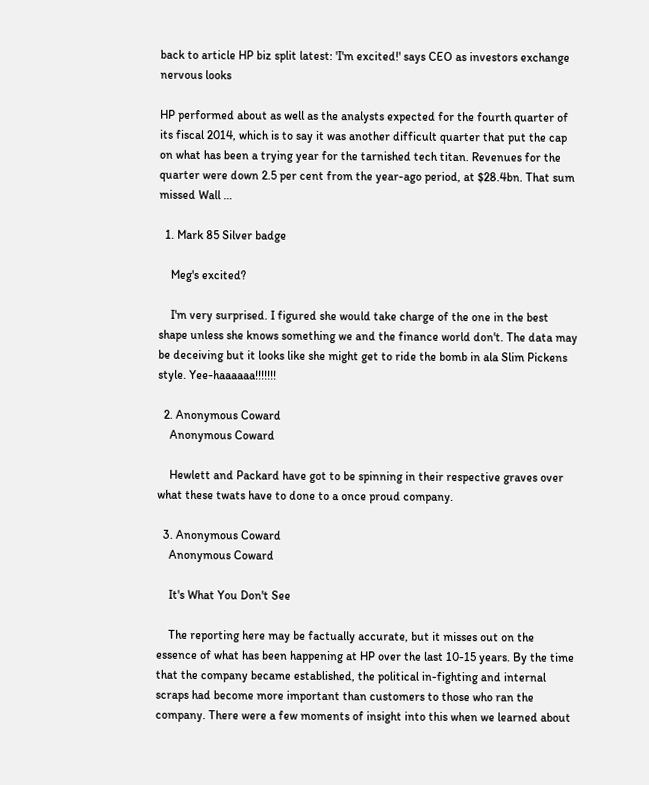back to article HP biz split latest: 'I'm excited!' says CEO as investors exchange nervous looks

HP performed about as well as the analysts expected for the fourth quarter of its fiscal 2014, which is to say it was another difficult quarter that put the cap on what has been a trying year for the tarnished tech titan. Revenues for the quarter were down 2.5 per cent from the year-ago period, at $28.4bn. That sum missed Wall …

  1. Mark 85 Silver badge

    Meg's excited?

    I'm very surprised. I figured she would take charge of the one in the best shape unless she knows something we and the finance world don't. The data may be deceiving but it looks like she might get to ride the bomb in ala Slim Pickens style. Yee-haaaaaa!!!!!!!

  2. Anonymous Coward
    Anonymous Coward

    Hewlett and Packard have got to be spinning in their respective graves over what these twats have to done to a once proud company.

  3. Anonymous Coward
    Anonymous Coward

    It's What You Don't See

    The reporting here may be factually accurate, but it misses out on the essence of what has been happening at HP over the last 10-15 years. By the time that the company became established, the political in-fighting and internal scraps had become more important than customers to those who ran the company. There were a few moments of insight into this when we learned about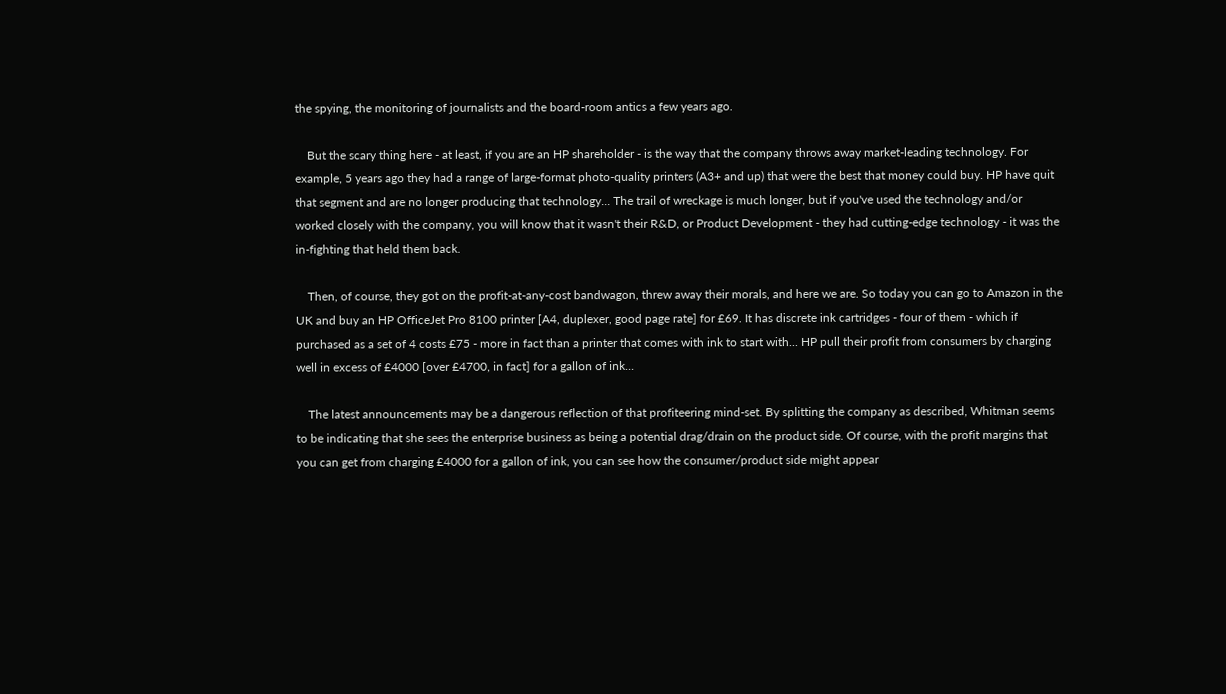the spying, the monitoring of journalists and the board-room antics a few years ago.

    But the scary thing here - at least, if you are an HP shareholder - is the way that the company throws away market-leading technology. For example, 5 years ago they had a range of large-format photo-quality printers (A3+ and up) that were the best that money could buy. HP have quit that segment and are no longer producing that technology... The trail of wreckage is much longer, but if you've used the technology and/or worked closely with the company, you will know that it wasn't their R&D, or Product Development - they had cutting-edge technology - it was the in-fighting that held them back.

    Then, of course, they got on the profit-at-any-cost bandwagon, threw away their morals, and here we are. So today you can go to Amazon in the UK and buy an HP OfficeJet Pro 8100 printer [A4, duplexer, good page rate] for £69. It has discrete ink cartridges - four of them - which if purchased as a set of 4 costs £75 - more in fact than a printer that comes with ink to start with... HP pull their profit from consumers by charging well in excess of £4000 [over £4700, in fact] for a gallon of ink...

    The latest announcements may be a dangerous reflection of that profiteering mind-set. By splitting the company as described, Whitman seems to be indicating that she sees the enterprise business as being a potential drag/drain on the product side. Of course, with the profit margins that you can get from charging £4000 for a gallon of ink, you can see how the consumer/product side might appear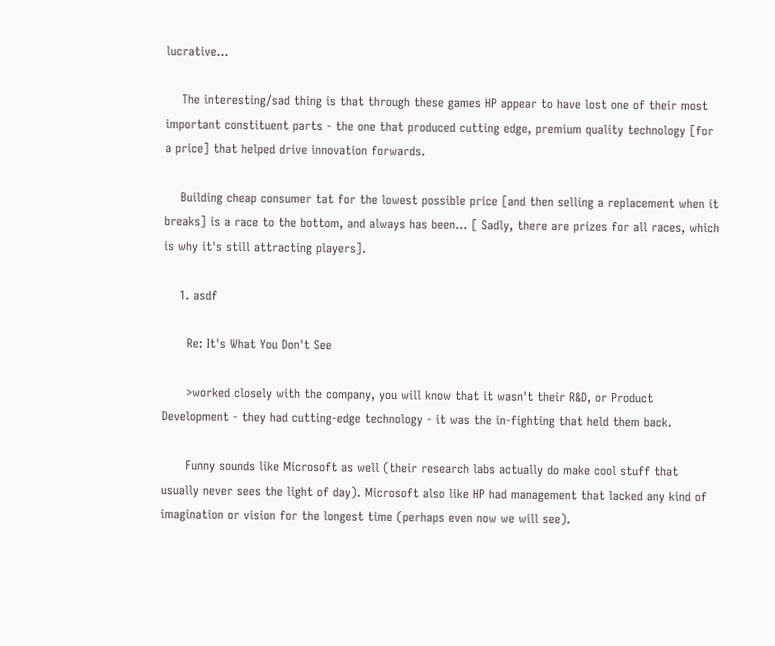lucrative...

    The interesting/sad thing is that through these games HP appear to have lost one of their most important constituent parts - the one that produced cutting edge, premium quality technology [for a price] that helped drive innovation forwards.

    Building cheap consumer tat for the lowest possible price [and then selling a replacement when it breaks] is a race to the bottom, and always has been... [ Sadly, there are prizes for all races, which is why it's still attracting players].

    1. asdf

      Re: It's What You Don't See

      >worked closely with the company, you will know that it wasn't their R&D, or Product Development - they had cutting-edge technology - it was the in-fighting that held them back.

      Funny sounds like Microsoft as well (their research labs actually do make cool stuff that usually never sees the light of day). Microsoft also like HP had management that lacked any kind of imagination or vision for the longest time (perhaps even now we will see).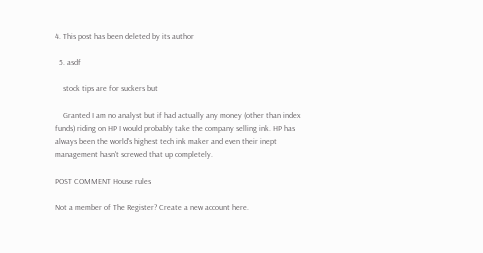4. This post has been deleted by its author

  5. asdf

    stock tips are for suckers but

    Granted I am no analyst but if had actually any money (other than index funds) riding on HP I would probably take the company selling ink. HP has always been the world's highest tech ink maker and even their inept management hasn't screwed that up completely.

POST COMMENT House rules

Not a member of The Register? Create a new account here.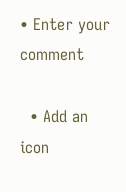• Enter your comment

  • Add an icon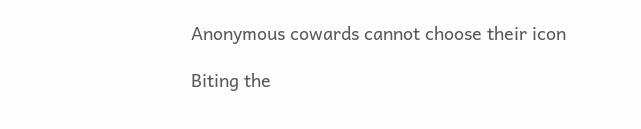Anonymous cowards cannot choose their icon

Biting the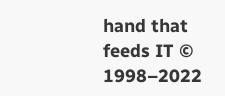hand that feeds IT © 1998–2022